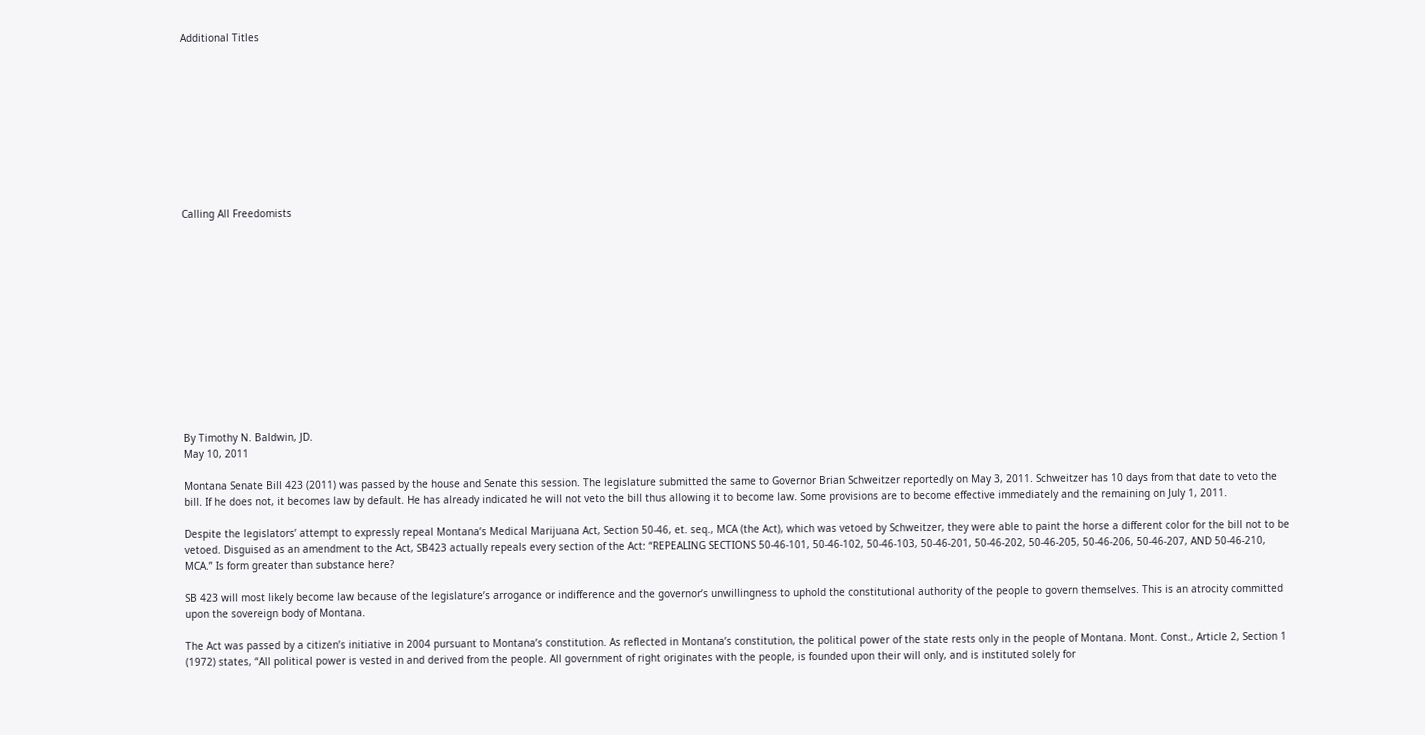Additional Titles










Calling All Freedomists













By Timothy N. Baldwin, JD.
May 10, 2011

Montana Senate Bill 423 (2011) was passed by the house and Senate this session. The legislature submitted the same to Governor Brian Schweitzer reportedly on May 3, 2011. Schweitzer has 10 days from that date to veto the bill. If he does not, it becomes law by default. He has already indicated he will not veto the bill thus allowing it to become law. Some provisions are to become effective immediately and the remaining on July 1, 2011.

Despite the legislators’ attempt to expressly repeal Montana’s Medical Marijuana Act, Section 50-46, et. seq., MCA (the Act), which was vetoed by Schweitzer, they were able to paint the horse a different color for the bill not to be vetoed. Disguised as an amendment to the Act, SB423 actually repeals every section of the Act: “REPEALING SECTIONS 50-46-101, 50-46-102, 50-46-103, 50-46-201, 50-46-202, 50-46-205, 50-46-206, 50-46-207, AND 50-46-210, MCA.” Is form greater than substance here?

SB 423 will most likely become law because of the legislature’s arrogance or indifference and the governor’s unwillingness to uphold the constitutional authority of the people to govern themselves. This is an atrocity committed upon the sovereign body of Montana.

The Act was passed by a citizen’s initiative in 2004 pursuant to Montana’s constitution. As reflected in Montana’s constitution, the political power of the state rests only in the people of Montana. Mont. Const., Article 2, Section 1 (1972) states, “All political power is vested in and derived from the people. All government of right originates with the people, is founded upon their will only, and is instituted solely for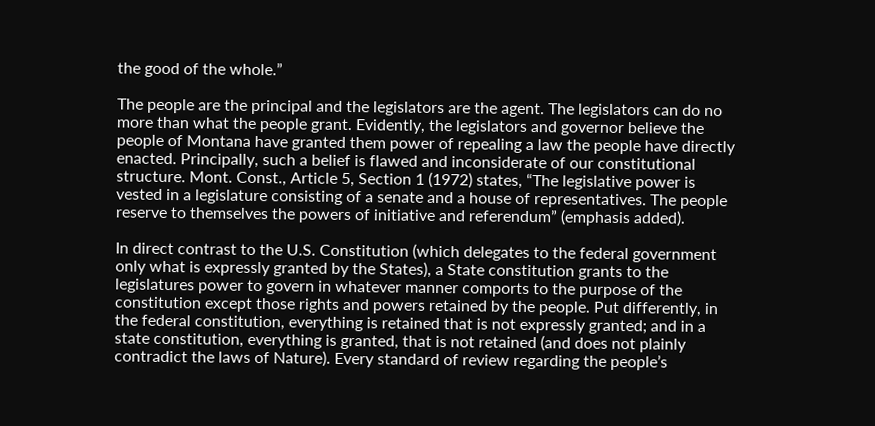the good of the whole.”

The people are the principal and the legislators are the agent. The legislators can do no more than what the people grant. Evidently, the legislators and governor believe the people of Montana have granted them power of repealing a law the people have directly enacted. Principally, such a belief is flawed and inconsiderate of our constitutional structure. Mont. Const., Article 5, Section 1 (1972) states, “The legislative power is vested in a legislature consisting of a senate and a house of representatives. The people reserve to themselves the powers of initiative and referendum” (emphasis added).

In direct contrast to the U.S. Constitution (which delegates to the federal government only what is expressly granted by the States), a State constitution grants to the legislatures power to govern in whatever manner comports to the purpose of the constitution except those rights and powers retained by the people. Put differently, in the federal constitution, everything is retained that is not expressly granted; and in a state constitution, everything is granted, that is not retained (and does not plainly contradict the laws of Nature). Every standard of review regarding the people’s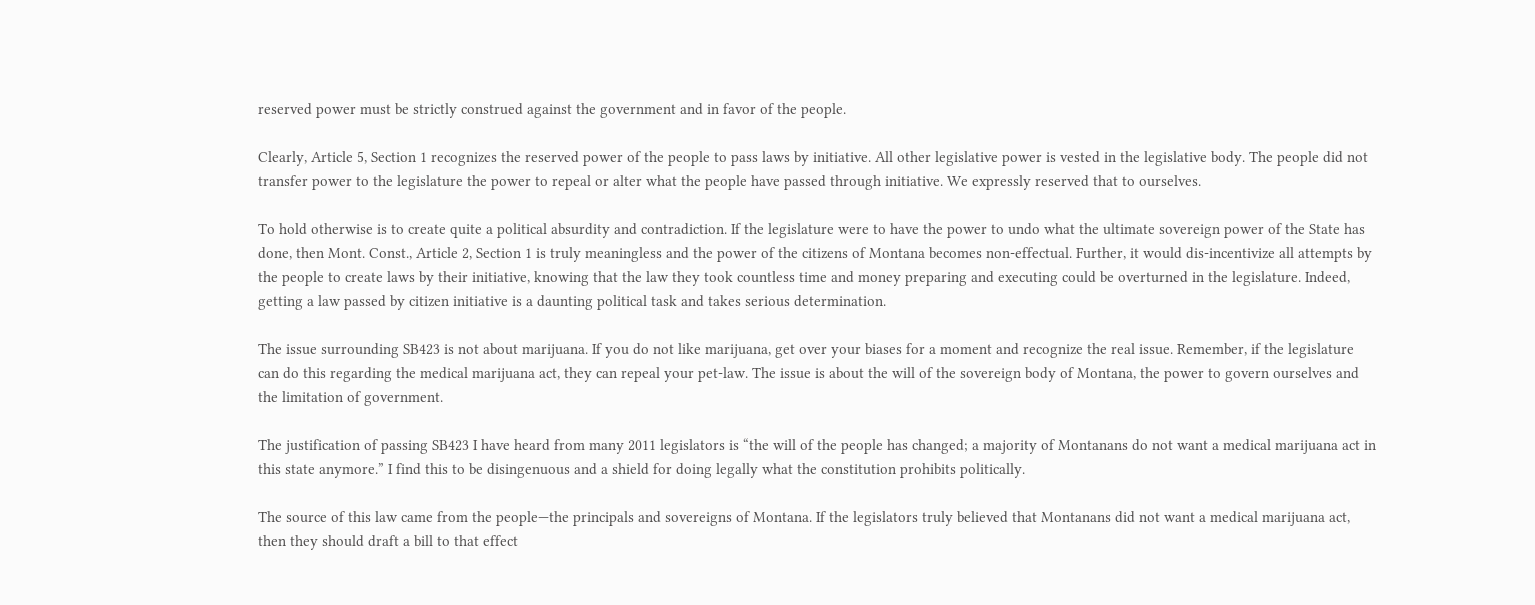reserved power must be strictly construed against the government and in favor of the people.

Clearly, Article 5, Section 1 recognizes the reserved power of the people to pass laws by initiative. All other legislative power is vested in the legislative body. The people did not transfer power to the legislature the power to repeal or alter what the people have passed through initiative. We expressly reserved that to ourselves.

To hold otherwise is to create quite a political absurdity and contradiction. If the legislature were to have the power to undo what the ultimate sovereign power of the State has done, then Mont. Const., Article 2, Section 1 is truly meaningless and the power of the citizens of Montana becomes non-effectual. Further, it would dis-incentivize all attempts by the people to create laws by their initiative, knowing that the law they took countless time and money preparing and executing could be overturned in the legislature. Indeed, getting a law passed by citizen initiative is a daunting political task and takes serious determination.

The issue surrounding SB423 is not about marijuana. If you do not like marijuana, get over your biases for a moment and recognize the real issue. Remember, if the legislature can do this regarding the medical marijuana act, they can repeal your pet-law. The issue is about the will of the sovereign body of Montana, the power to govern ourselves and the limitation of government.

The justification of passing SB423 I have heard from many 2011 legislators is “the will of the people has changed; a majority of Montanans do not want a medical marijuana act in this state anymore.” I find this to be disingenuous and a shield for doing legally what the constitution prohibits politically.

The source of this law came from the people—the principals and sovereigns of Montana. If the legislators truly believed that Montanans did not want a medical marijuana act, then they should draft a bill to that effect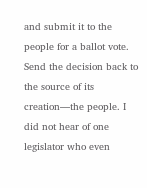and submit it to the people for a ballot vote. Send the decision back to the source of its creation—the people. I did not hear of one legislator who even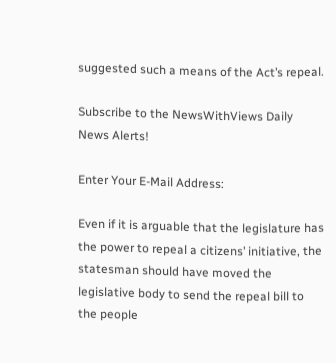suggested such a means of the Act’s repeal.

Subscribe to the NewsWithViews Daily News Alerts!

Enter Your E-Mail Address:

Even if it is arguable that the legislature has the power to repeal a citizens’ initiative, the statesman should have moved the legislative body to send the repeal bill to the people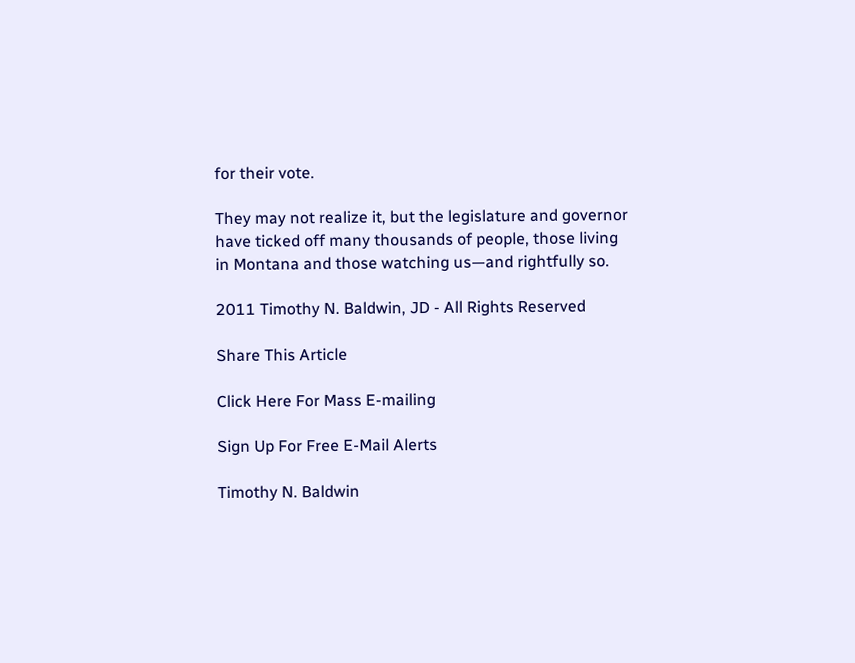for their vote.

They may not realize it, but the legislature and governor have ticked off many thousands of people, those living in Montana and those watching us—and rightfully so.

2011 Timothy N. Baldwin, JD - All Rights Reserved

Share This Article

Click Here For Mass E-mailing

Sign Up For Free E-Mail Alerts

Timothy N. Baldwin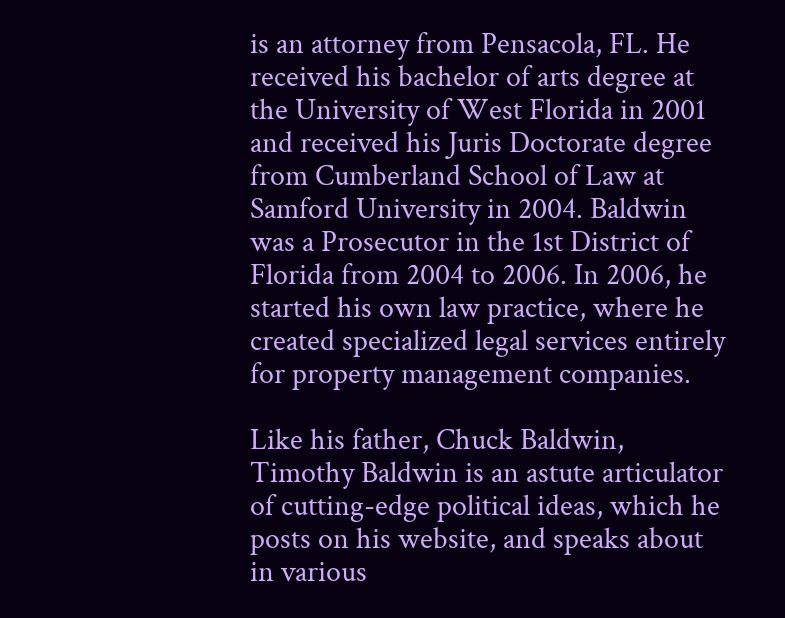is an attorney from Pensacola, FL. He received his bachelor of arts degree at the University of West Florida in 2001 and received his Juris Doctorate degree from Cumberland School of Law at Samford University in 2004. Baldwin was a Prosecutor in the 1st District of Florida from 2004 to 2006. In 2006, he started his own law practice, where he created specialized legal services entirely for property management companies.

Like his father, Chuck Baldwin, Timothy Baldwin is an astute articulator of cutting-edge political ideas, which he posts on his website, and speaks about in various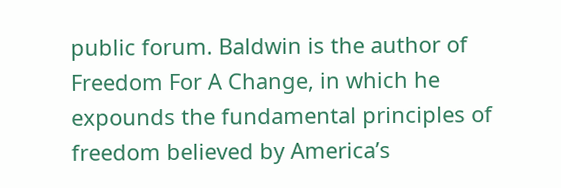public forum. Baldwin is the author of Freedom For A Change, in which he expounds the fundamental principles of freedom believed by America’s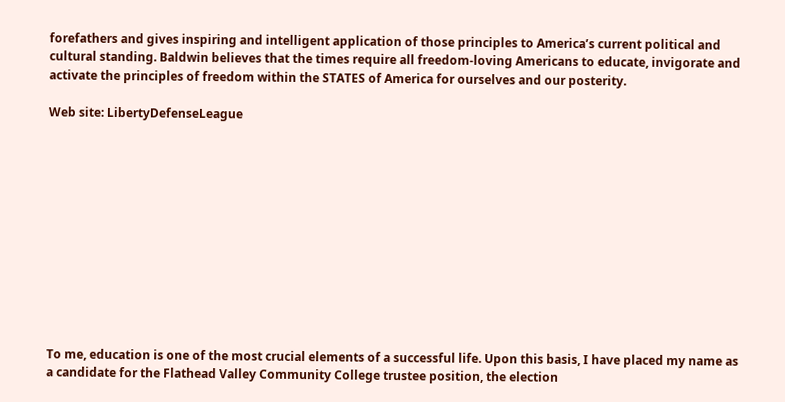forefathers and gives inspiring and intelligent application of those principles to America’s current political and cultural standing. Baldwin believes that the times require all freedom-loving Americans to educate, invigorate and activate the principles of freedom within the STATES of America for ourselves and our posterity.

Web site: LibertyDefenseLeague












To me, education is one of the most crucial elements of a successful life. Upon this basis, I have placed my name as a candidate for the Flathead Valley Community College trustee position, the election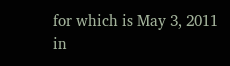for which is May 3, 2011 in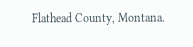Flathead County, Montana.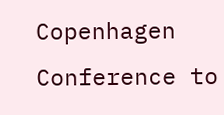Copenhagen Conference to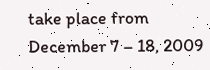take place from December 7 – 18, 2009